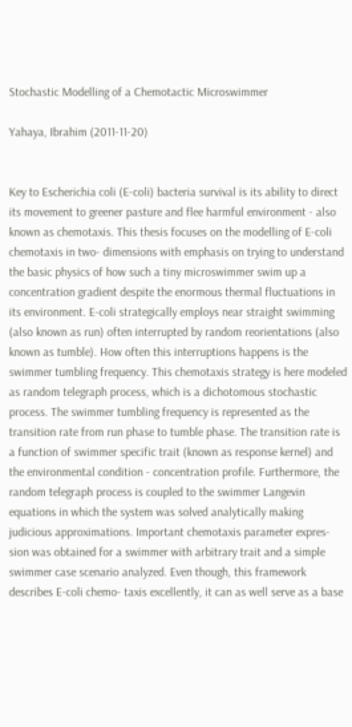Stochastic Modelling of a Chemotactic Microswimmer

Yahaya, Ibrahim (2011-11-20)


Key to Escherichia coli (E-coli) bacteria survival is its ability to direct its movement to greener pasture and flee harmful environment - also known as chemotaxis. This thesis focuses on the modelling of E-coli chemotaxis in two- dimensions with emphasis on trying to understand the basic physics of how such a tiny microswimmer swim up a concentration gradient despite the enormous thermal fluctuations in its environment. E-coli strategically employs near straight swimming (also known as run) often interrupted by random reorientations (also known as tumble). How often this interruptions happens is the swimmer tumbling frequency. This chemotaxis strategy is here modeled as random telegraph process, which is a dichotomous stochastic process. The swimmer tumbling frequency is represented as the transition rate from run phase to tumble phase. The transition rate is a function of swimmer specific trait (known as response kernel) and the environmental condition - concentration profile. Furthermore, the random telegraph process is coupled to the swimmer Langevin equations in which the system was solved analytically making judicious approximations. Important chemotaxis parameter expres- sion was obtained for a swimmer with arbitrary trait and a simple swimmer case scenario analyzed. Even though, this framework describes E-coli chemo- taxis excellently, it can as well serve as a base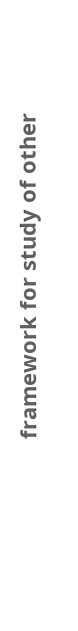framework for study of other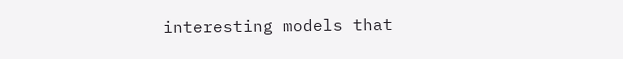interesting models that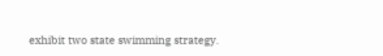exhibit two state swimming strategy.